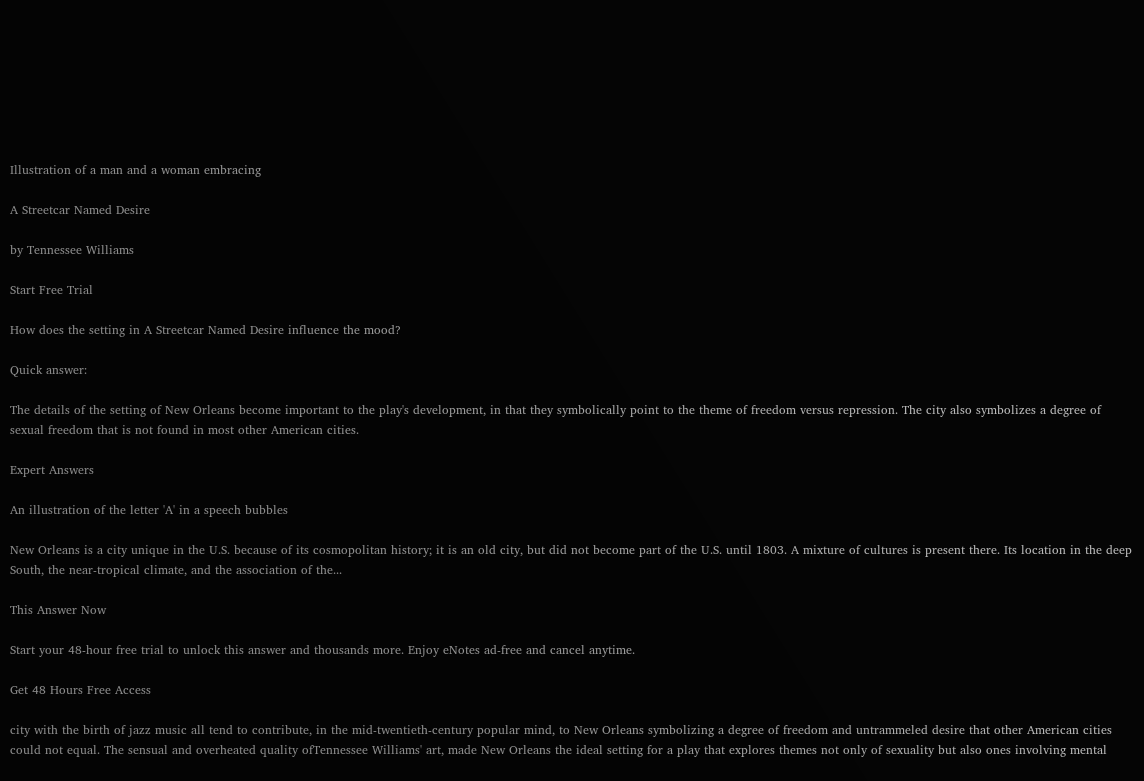Illustration of a man and a woman embracing

A Streetcar Named Desire

by Tennessee Williams

Start Free Trial

How does the setting in A Streetcar Named Desire influence the mood?

Quick answer:

The details of the setting of New Orleans become important to the play's development, in that they symbolically point to the theme of freedom versus repression. The city also symbolizes a degree of sexual freedom that is not found in most other American cities.

Expert Answers

An illustration of the letter 'A' in a speech bubbles

New Orleans is a city unique in the U.S. because of its cosmopolitan history; it is an old city, but did not become part of the U.S. until 1803. A mixture of cultures is present there. Its location in the deep South, the near-tropical climate, and the association of the...

This Answer Now

Start your 48-hour free trial to unlock this answer and thousands more. Enjoy eNotes ad-free and cancel anytime.

Get 48 Hours Free Access

city with the birth of jazz music all tend to contribute, in the mid-twentieth-century popular mind, to New Orleans symbolizing a degree of freedom and untrammeled desire that other American cities could not equal. The sensual and overheated quality ofTennessee Williams' art, made New Orleans the ideal setting for a play that explores themes not only of sexuality but also ones involving mental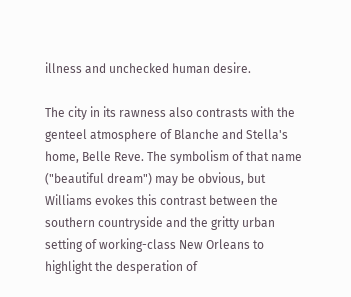illness and unchecked human desire.

The city in its rawness also contrasts with the genteel atmosphere of Blanche and Stella's home, Belle Reve. The symbolism of that name ("beautiful dream") may be obvious, but Williams evokes this contrast between the southern countryside and the gritty urban setting of working-class New Orleans to highlight the desperation of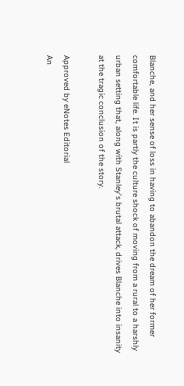Blanche, and her sense of loss in having to abandon the dream of her former comfortable life. It is partly the culture shock of moving from a rural to a harshly urban setting that, along with Stanley's brutal attack, drives Blanche into insanity at the tragic conclusion of the story.

Approved by eNotes Editorial
An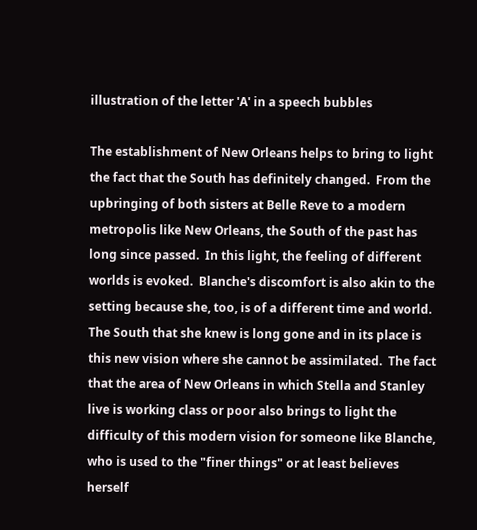illustration of the letter 'A' in a speech bubbles

The establishment of New Orleans helps to bring to light the fact that the South has definitely changed.  From the upbringing of both sisters at Belle Reve to a modern metropolis like New Orleans, the South of the past has long since passed.  In this light, the feeling of different worlds is evoked.  Blanche's discomfort is also akin to the setting because she, too, is of a different time and world.  The South that she knew is long gone and in its place is this new vision where she cannot be assimilated.  The fact that the area of New Orleans in which Stella and Stanley live is working class or poor also brings to light the difficulty of this modern vision for someone like Blanche, who is used to the "finer things" or at least believes herself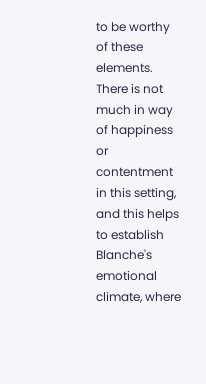to be worthy of these elements.  There is not much in way of happiness or contentment in this setting, and this helps to establish Blanche's emotional climate, where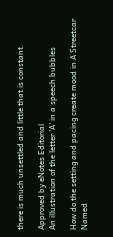there is much unsettled and little that is constant.

Approved by eNotes Editorial
An illustration of the letter 'A' in a speech bubbles

How do the setting and pacing create mood in A Streetcar Named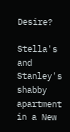Desire?

Stella's and Stanley's shabby apartment in a New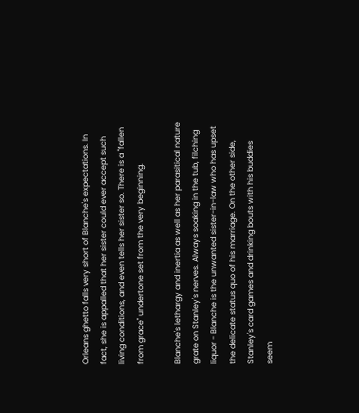Orleans ghetto falls very short of Blanche's expectations. In fact, she is appalled that her sister could ever accept such living conditions, and even tells her sister so. There is a "fallen from grace" undertone set from the very beginning.

Blanche's lethargy and inertia as well as her parasitical nature grate on Stanley's nerves. Always soaking in the tub, filching liquor - Blanche is the unwanted sister-in-law who has upset the delicate status quo of his marriage. On the other side, Stanley's card games and drinking bouts with his buddies seem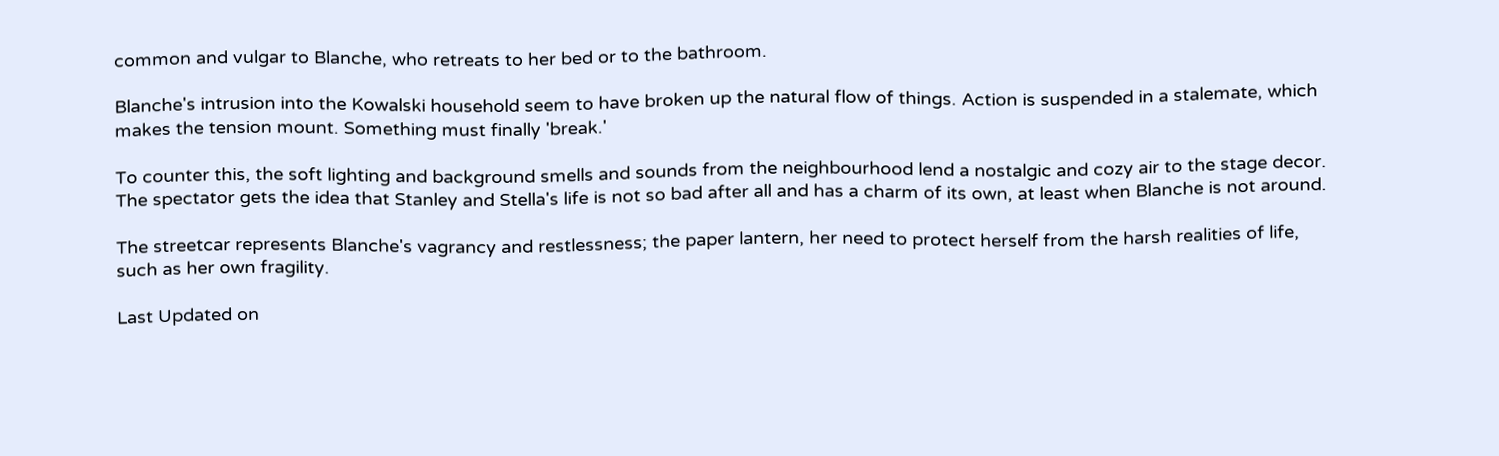common and vulgar to Blanche, who retreats to her bed or to the bathroom.

Blanche's intrusion into the Kowalski household seem to have broken up the natural flow of things. Action is suspended in a stalemate, which makes the tension mount. Something must finally 'break.'

To counter this, the soft lighting and background smells and sounds from the neighbourhood lend a nostalgic and cozy air to the stage decor. The spectator gets the idea that Stanley and Stella's life is not so bad after all and has a charm of its own, at least when Blanche is not around.

The streetcar represents Blanche's vagrancy and restlessness; the paper lantern, her need to protect herself from the harsh realities of life, such as her own fragility.

Last Updated on